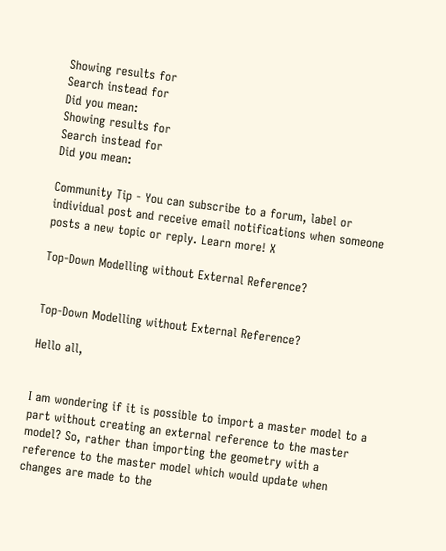Showing results for
Search instead for
Did you mean:
Showing results for
Search instead for
Did you mean:

Community Tip - You can subscribe to a forum, label or individual post and receive email notifications when someone posts a new topic or reply. Learn more! X

Top-Down Modelling without External Reference?


Top-Down Modelling without External Reference?

Hello all,


I am wondering if it is possible to import a master model to a part without creating an external reference to the master model? So, rather than importing the geometry with a reference to the master model which would update when changes are made to the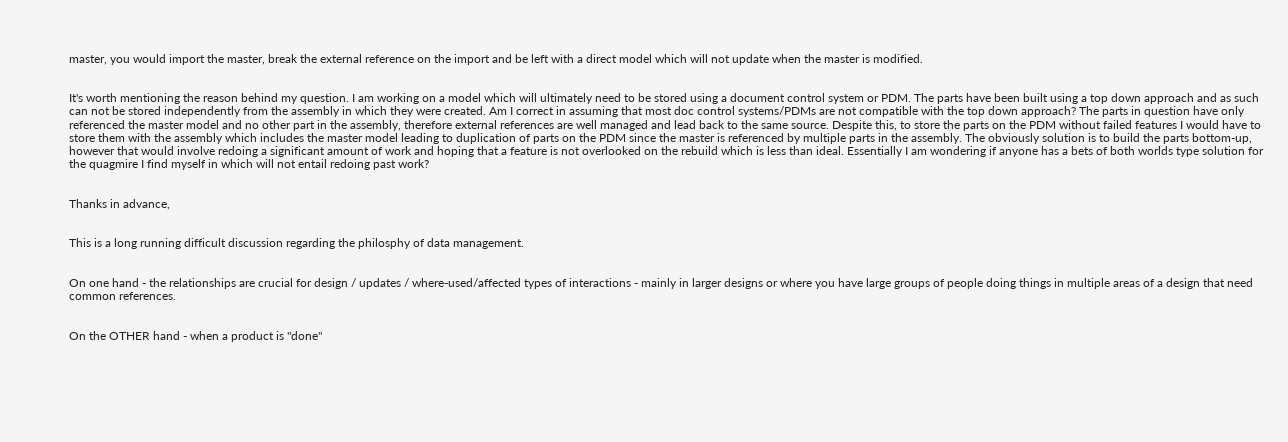master, you would import the master, break the external reference on the import and be left with a direct model which will not update when the master is modified.


It's worth mentioning the reason behind my question. I am working on a model which will ultimately need to be stored using a document control system or PDM. The parts have been built using a top down approach and as such can not be stored independently from the assembly in which they were created. Am I correct in assuming that most doc control systems/PDMs are not compatible with the top down approach? The parts in question have only referenced the master model and no other part in the assembly, therefore external references are well managed and lead back to the same source. Despite this, to store the parts on the PDM without failed features I would have to store them with the assembly which includes the master model leading to duplication of parts on the PDM since the master is referenced by multiple parts in the assembly. The obviously solution is to build the parts bottom-up, however that would involve redoing a significant amount of work and hoping that a feature is not overlooked on the rebuild which is less than ideal. Essentially I am wondering if anyone has a bets of both worlds type solution for the quagmire I find myself in which will not entail redoing past work?


Thanks in advance,


This is a long running difficult discussion regarding the philosphy of data management.


On one hand - the relationships are crucial for design / updates / where-used/affected types of interactions - mainly in larger designs or where you have large groups of people doing things in multiple areas of a design that need common references.


On the OTHER hand - when a product is "done"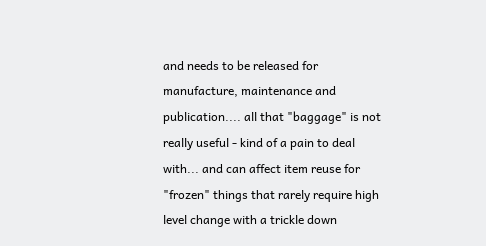and needs to be released for manufacture, maintenance and publication.... all that "baggage" is not really useful - kind of a pain to deal with... and can affect item reuse for "frozen" things that rarely require high level change with a trickle down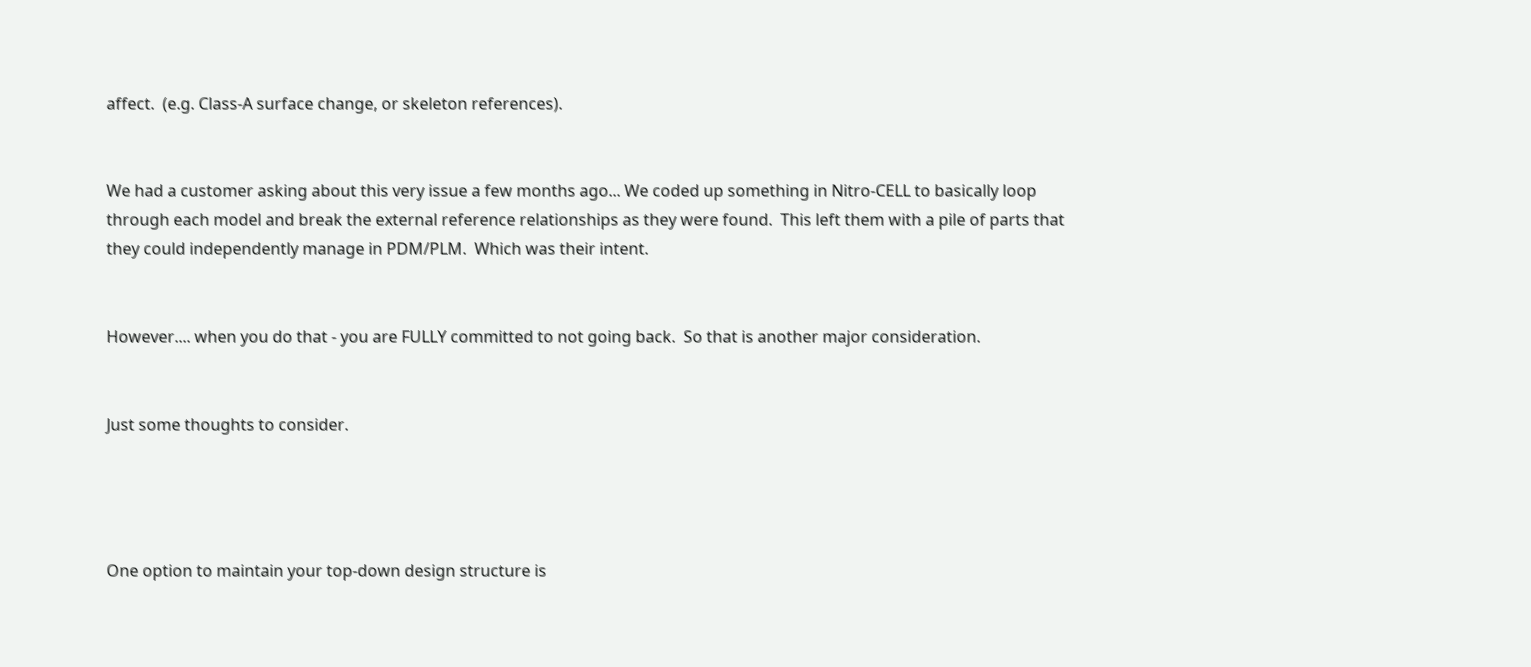affect.  (e.g. Class-A surface change, or skeleton references).


We had a customer asking about this very issue a few months ago... We coded up something in Nitro-CELL to basically loop through each model and break the external reference relationships as they were found.  This left them with a pile of parts that they could independently manage in PDM/PLM.  Which was their intent.


However.... when you do that - you are FULLY committed to not going back.  So that is another major consideration.


Just some thoughts to consider.




One option to maintain your top-down design structure is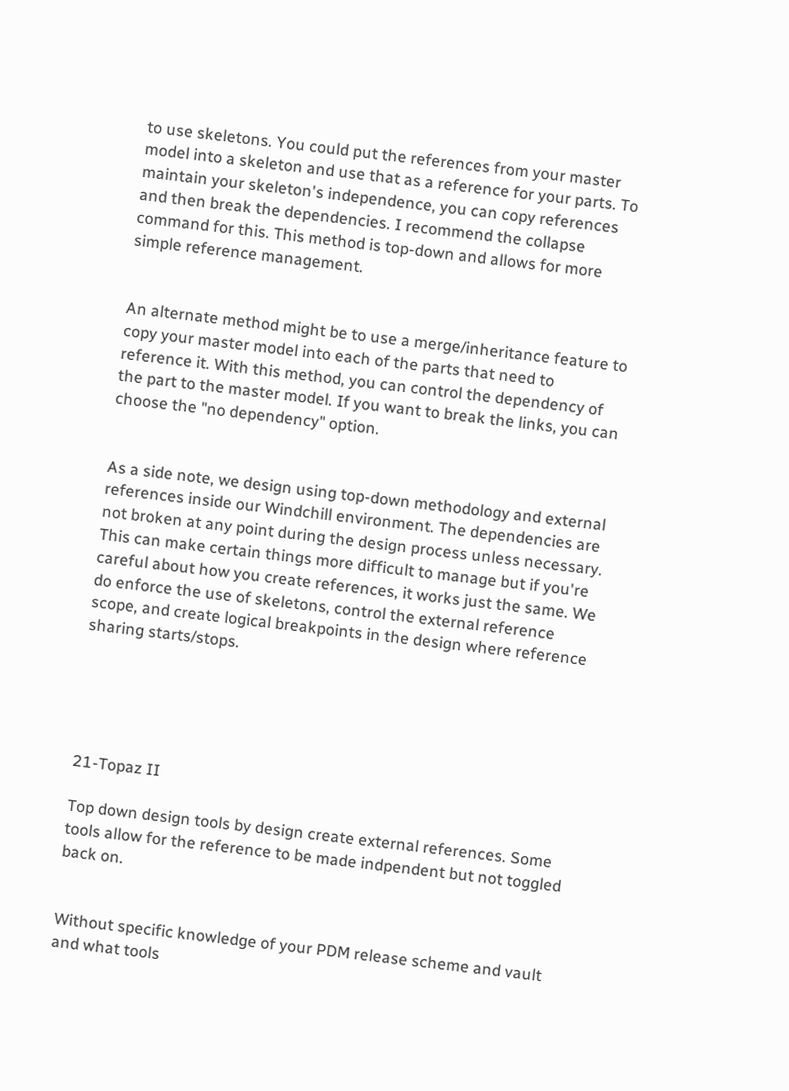to use skeletons. You could put the references from your master model into a skeleton and use that as a reference for your parts. To maintain your skeleton's independence, you can copy references and then break the dependencies. I recommend the collapse command for this. This method is top-down and allows for more simple reference management.


An alternate method might be to use a merge/inheritance feature to copy your master model into each of the parts that need to reference it. With this method, you can control the dependency of the part to the master model. If you want to break the links, you can choose the "no dependency" option.


As a side note, we design using top-down methodology and external references inside our Windchill environment. The dependencies are not broken at any point during the design process unless necessary. This can make certain things more difficult to manage but if you're careful about how you create references, it works just the same. We do enforce the use of skeletons, control the external reference scope, and create logical breakpoints in the design where reference sharing starts/stops.





21-Topaz II

Top down design tools by design create external references. Some tools allow for the reference to be made indpendent but not toggled back on.


Without specific knowledge of your PDM release scheme and vault and what tools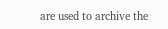are used to archive the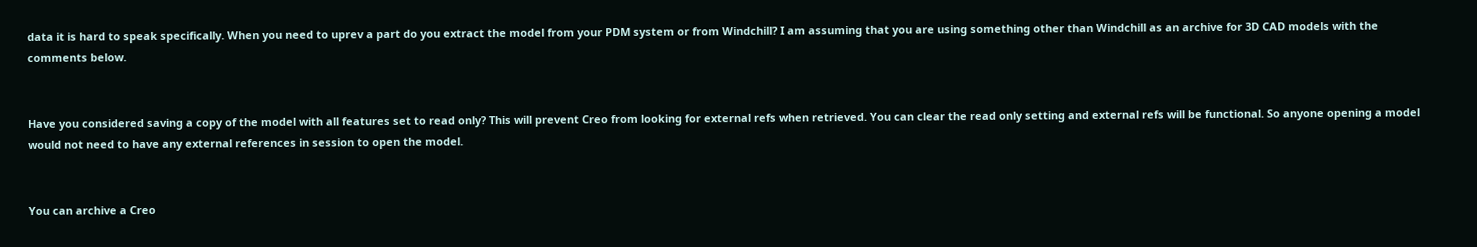data it is hard to speak specifically. When you need to uprev a part do you extract the model from your PDM system or from Windchill? I am assuming that you are using something other than Windchill as an archive for 3D CAD models with the comments below.


Have you considered saving a copy of the model with all features set to read only? This will prevent Creo from looking for external refs when retrieved. You can clear the read only setting and external refs will be functional. So anyone opening a model would not need to have any external references in session to open the model.


You can archive a Creo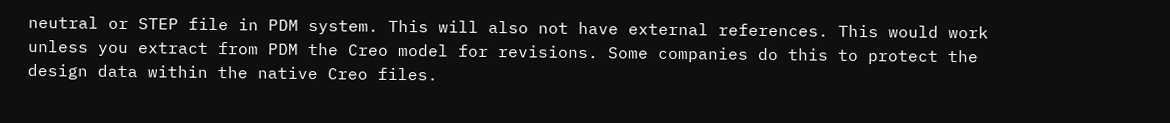neutral or STEP file in PDM system. This will also not have external references. This would work unless you extract from PDM the Creo model for revisions. Some companies do this to protect the design data within the native Creo files.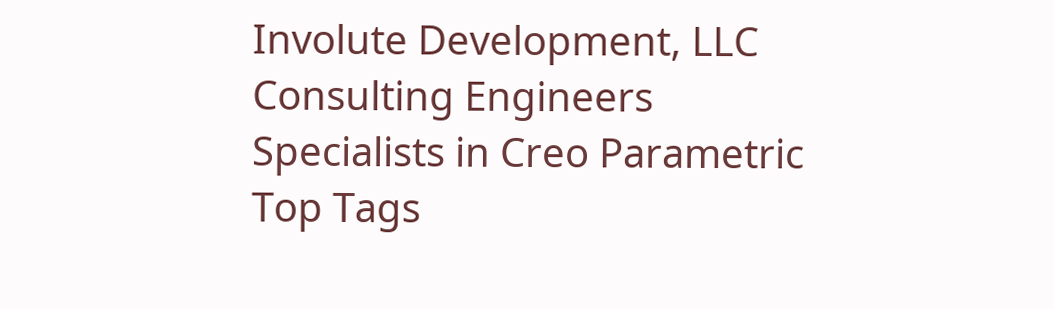Involute Development, LLC
Consulting Engineers
Specialists in Creo Parametric
Top Tags